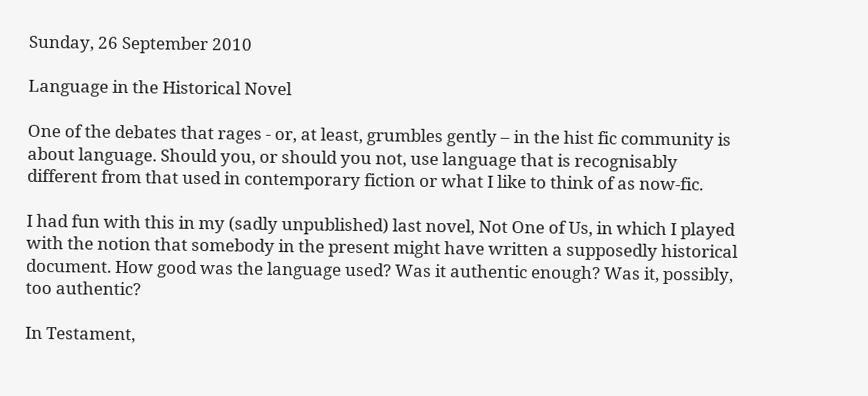Sunday, 26 September 2010

Language in the Historical Novel

One of the debates that rages - or, at least, grumbles gently – in the hist fic community is about language. Should you, or should you not, use language that is recognisably different from that used in contemporary fiction or what I like to think of as now-fic.

I had fun with this in my (sadly unpublished) last novel, Not One of Us, in which I played with the notion that somebody in the present might have written a supposedly historical document. How good was the language used? Was it authentic enough? Was it, possibly, too authentic?

In Testament,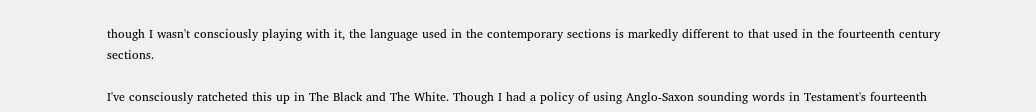though I wasn't consciously playing with it, the language used in the contemporary sections is markedly different to that used in the fourteenth century sections.

I've consciously ratcheted this up in The Black and The White. Though I had a policy of using Anglo-Saxon sounding words in Testament's fourteenth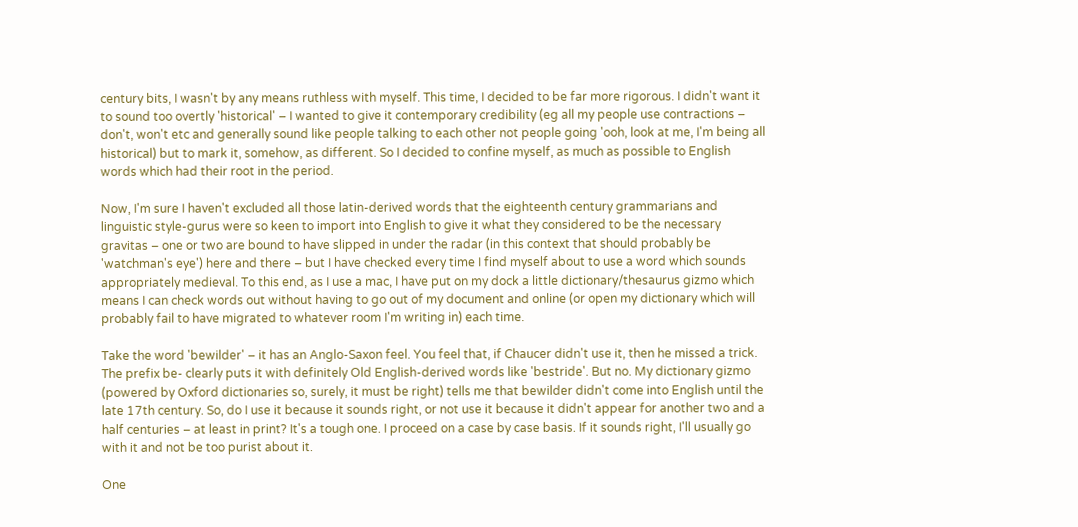century bits, I wasn't by any means ruthless with myself. This time, I decided to be far more rigorous. I didn't want it to sound too overtly 'historical' – I wanted to give it contemporary credibility (eg all my people use contractions – don't, won't etc and generally sound like people talking to each other not people going 'ooh, look at me, I'm being all historical) but to mark it, somehow, as different. So I decided to confine myself, as much as possible to English words which had their root in the period.

Now, I'm sure I haven't excluded all those latin-derived words that the eighteenth century grammarians and linguistic style-gurus were so keen to import into English to give it what they considered to be the necessary gravitas – one or two are bound to have slipped in under the radar (in this context that should probably be 'watchman's eye') here and there – but I have checked every time I find myself about to use a word which sounds appropriately medieval. To this end, as I use a mac, I have put on my dock a little dictionary/thesaurus gizmo which means I can check words out without having to go out of my document and online (or open my dictionary which will probably fail to have migrated to whatever room I'm writing in) each time.

Take the word 'bewilder' – it has an Anglo-Saxon feel. You feel that, if Chaucer didn't use it, then he missed a trick. The prefix be- clearly puts it with definitely Old English-derived words like 'bestride'. But no. My dictionary gizmo (powered by Oxford dictionaries so, surely, it must be right) tells me that bewilder didn't come into English until the late 17th century. So, do I use it because it sounds right, or not use it because it didn't appear for another two and a half centuries – at least in print? It's a tough one. I proceed on a case by case basis. If it sounds right, I'll usually go with it and not be too purist about it.

One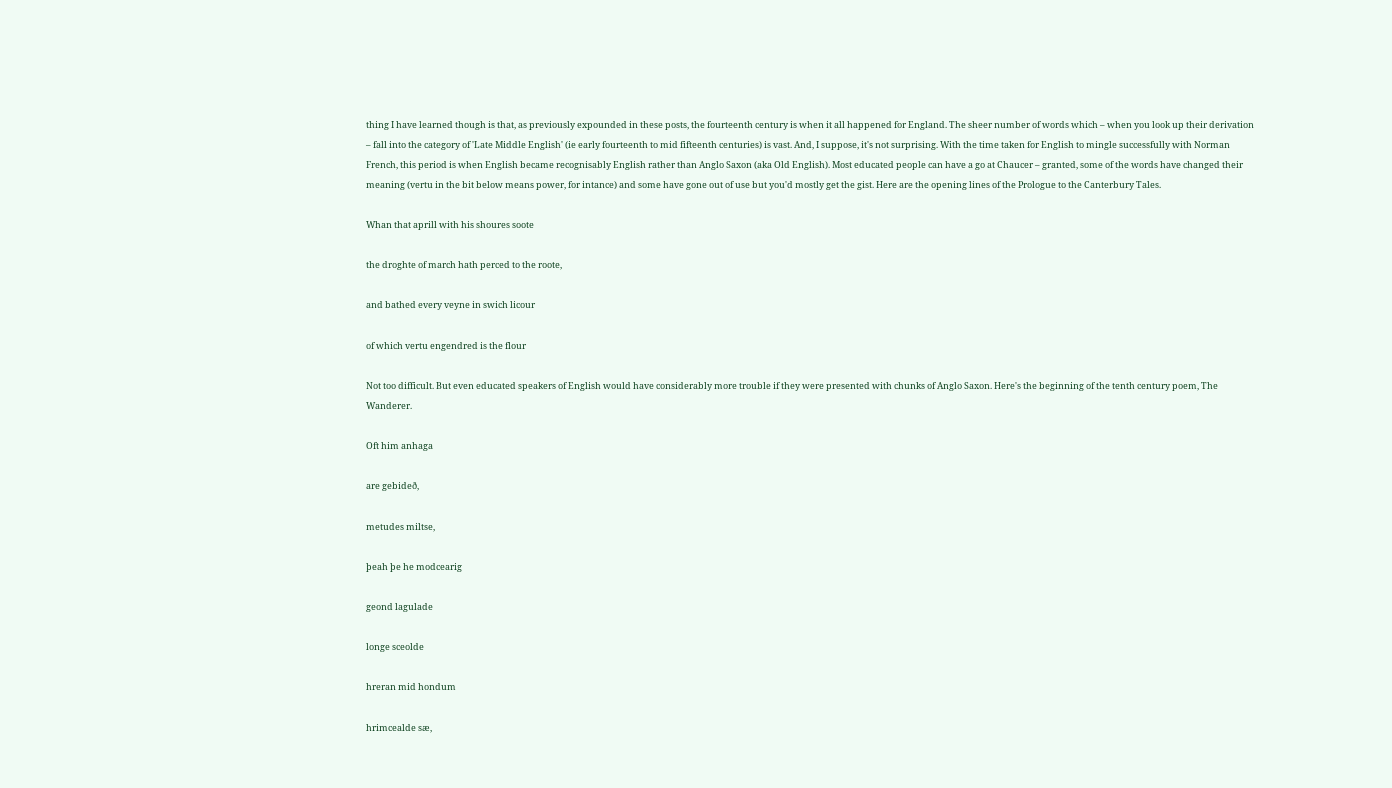thing I have learned though is that, as previously expounded in these posts, the fourteenth century is when it all happened for England. The sheer number of words which – when you look up their derivation – fall into the category of 'Late Middle English' (ie early fourteenth to mid fifteenth centuries) is vast. And, I suppose, it's not surprising. With the time taken for English to mingle successfully with Norman French, this period is when English became recognisably English rather than Anglo Saxon (aka Old English). Most educated people can have a go at Chaucer – granted, some of the words have changed their meaning (vertu in the bit below means power, for intance) and some have gone out of use but you'd mostly get the gist. Here are the opening lines of the Prologue to the Canterbury Tales.

Whan that aprill with his shoures soote

the droghte of march hath perced to the roote,

and bathed every veyne in swich licour

of which vertu engendred is the flour

Not too difficult. But even educated speakers of English would have considerably more trouble if they were presented with chunks of Anglo Saxon. Here's the beginning of the tenth century poem, The Wanderer.

Oft him anhaga

are gebideð,

metudes miltse,

þeah þe he modcearig

geond lagulade

longe sceolde

hreran mid hondum

hrimcealde sæ,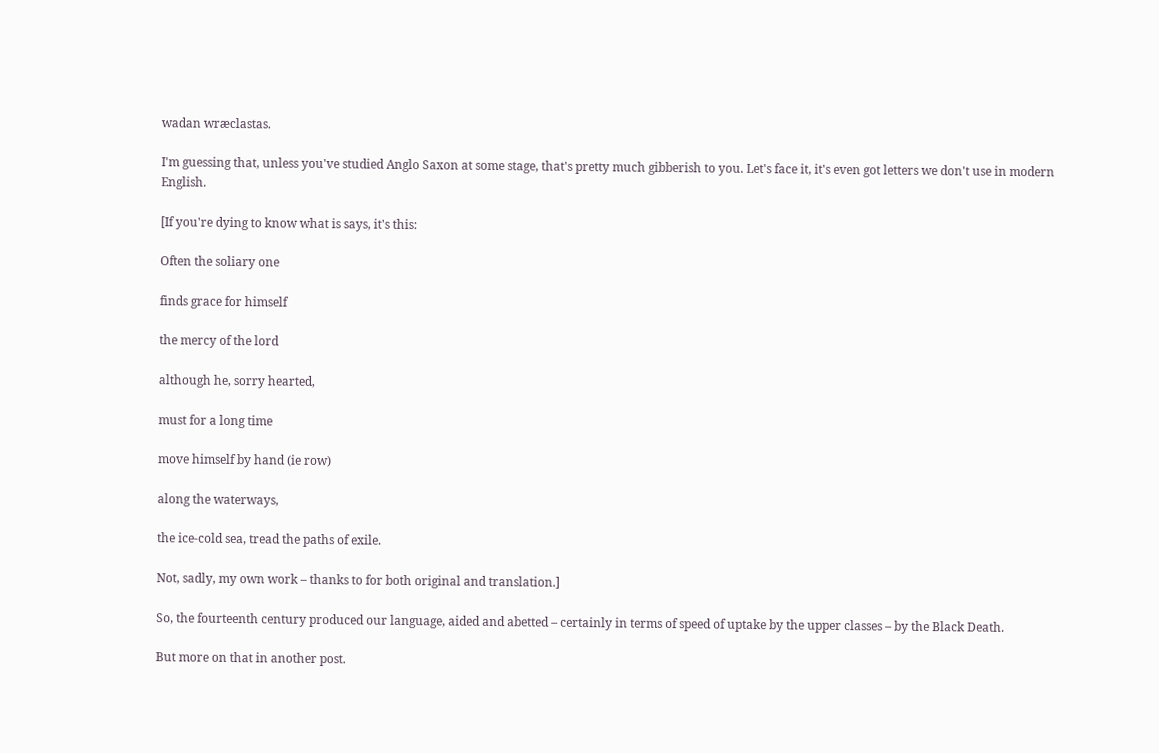wadan wræclastas.

I'm guessing that, unless you've studied Anglo Saxon at some stage, that's pretty much gibberish to you. Let's face it, it's even got letters we don't use in modern English.

[If you're dying to know what is says, it's this:

Often the soliary one

finds grace for himself

the mercy of the lord

although he, sorry hearted,

must for a long time

move himself by hand (ie row)

along the waterways,

the ice-cold sea, tread the paths of exile.

Not, sadly, my own work – thanks to for both original and translation.]

So, the fourteenth century produced our language, aided and abetted – certainly in terms of speed of uptake by the upper classes – by the Black Death.

But more on that in another post.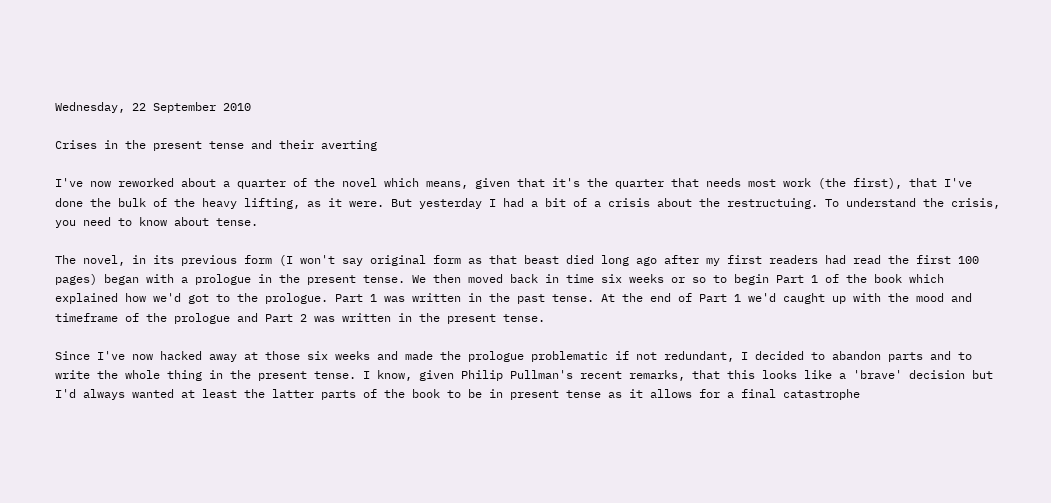Wednesday, 22 September 2010

Crises in the present tense and their averting

I've now reworked about a quarter of the novel which means, given that it's the quarter that needs most work (the first), that I've done the bulk of the heavy lifting, as it were. But yesterday I had a bit of a crisis about the restructuing. To understand the crisis, you need to know about tense.

The novel, in its previous form (I won't say original form as that beast died long ago after my first readers had read the first 100 pages) began with a prologue in the present tense. We then moved back in time six weeks or so to begin Part 1 of the book which explained how we'd got to the prologue. Part 1 was written in the past tense. At the end of Part 1 we'd caught up with the mood and timeframe of the prologue and Part 2 was written in the present tense.

Since I've now hacked away at those six weeks and made the prologue problematic if not redundant, I decided to abandon parts and to write the whole thing in the present tense. I know, given Philip Pullman's recent remarks, that this looks like a 'brave' decision but I'd always wanted at least the latter parts of the book to be in present tense as it allows for a final catastrophe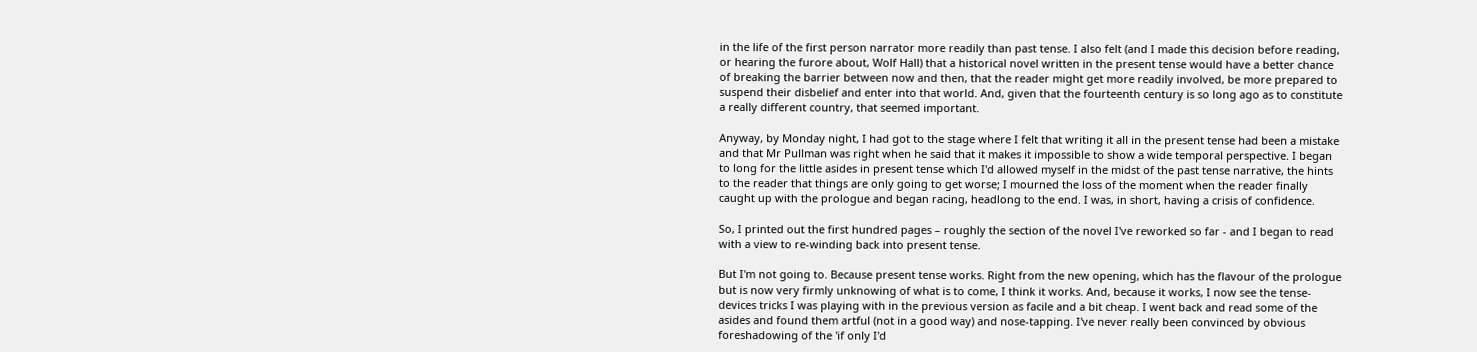in the life of the first person narrator more readily than past tense. I also felt (and I made this decision before reading, or hearing the furore about, Wolf Hall) that a historical novel written in the present tense would have a better chance of breaking the barrier between now and then, that the reader might get more readily involved, be more prepared to suspend their disbelief and enter into that world. And, given that the fourteenth century is so long ago as to constitute a really different country, that seemed important.

Anyway, by Monday night, I had got to the stage where I felt that writing it all in the present tense had been a mistake and that Mr Pullman was right when he said that it makes it impossible to show a wide temporal perspective. I began to long for the little asides in present tense which I'd allowed myself in the midst of the past tense narrative, the hints to the reader that things are only going to get worse; I mourned the loss of the moment when the reader finally caught up with the prologue and began racing, headlong to the end. I was, in short, having a crisis of confidence.

So, I printed out the first hundred pages – roughly the section of the novel I've reworked so far - and I began to read with a view to re-winding back into present tense.

But I'm not going to. Because present tense works. Right from the new opening, which has the flavour of the prologue but is now very firmly unknowing of what is to come, I think it works. And, because it works, I now see the tense-devices tricks I was playing with in the previous version as facile and a bit cheap. I went back and read some of the asides and found them artful (not in a good way) and nose-tapping. I've never really been convinced by obvious foreshadowing of the 'if only I'd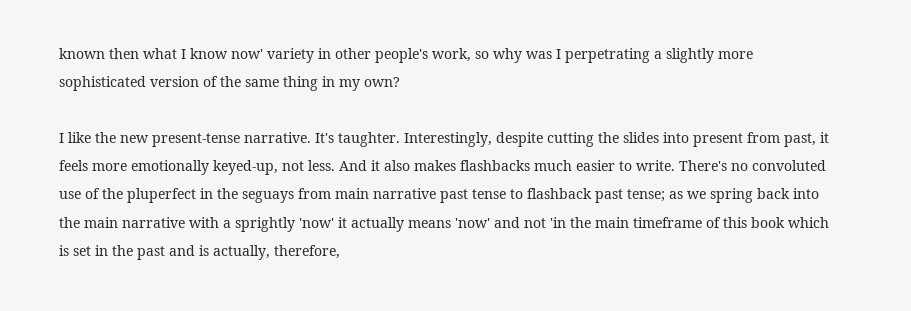known then what I know now' variety in other people's work, so why was I perpetrating a slightly more sophisticated version of the same thing in my own?

I like the new present-tense narrative. It's taughter. Interestingly, despite cutting the slides into present from past, it feels more emotionally keyed-up, not less. And it also makes flashbacks much easier to write. There's no convoluted use of the pluperfect in the seguays from main narrative past tense to flashback past tense; as we spring back into the main narrative with a sprightly 'now' it actually means 'now' and not 'in the main timeframe of this book which is set in the past and is actually, therefore,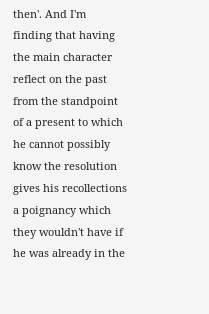then'. And I'm finding that having the main character reflect on the past from the standpoint of a present to which he cannot possibly know the resolution gives his recollections a poignancy which they wouldn't have if he was already in the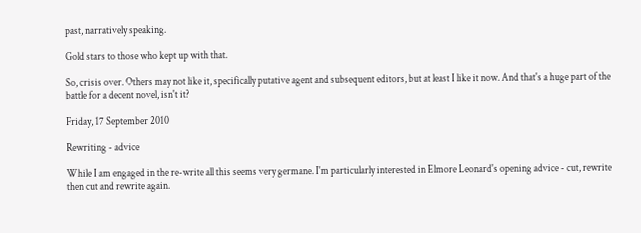past, narratively speaking.

Gold stars to those who kept up with that.

So, crisis over. Others may not like it, specifically putative agent and subsequent editors, but at least I like it now. And that's a huge part of the battle for a decent novel, isn't it?

Friday, 17 September 2010

Rewriting - advice

While I am engaged in the re-write all this seems very germane. I'm particularly interested in Elmore Leonard's opening advice - cut, rewrite then cut and rewrite again.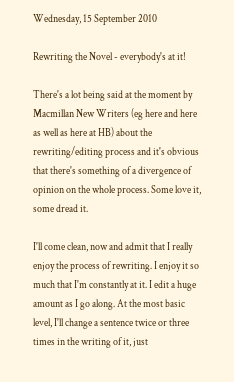Wednesday, 15 September 2010

Rewriting the Novel - everybody's at it!

There's a lot being said at the moment by Macmillan New Writers (eg here and here as well as here at HB) about the rewriting/editing process and it's obvious that there's something of a divergence of opinion on the whole process. Some love it, some dread it.

I'll come clean, now and admit that I really enjoy the process of rewriting. I enjoy it so much that I'm constantly at it. I edit a huge amount as I go along. At the most basic level, I'll change a sentence twice or three times in the writing of it, just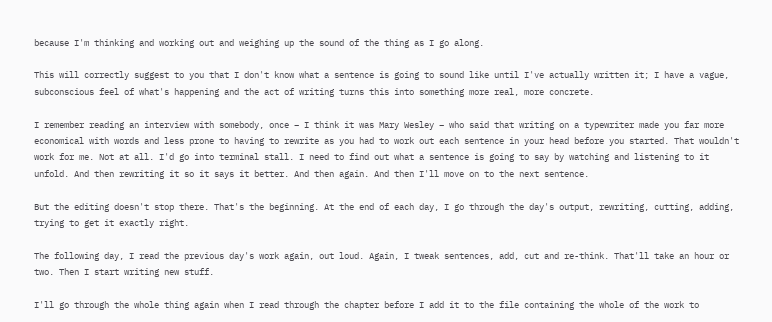because I'm thinking and working out and weighing up the sound of the thing as I go along.

This will correctly suggest to you that I don't know what a sentence is going to sound like until I've actually written it; I have a vague, subconscious feel of what's happening and the act of writing turns this into something more real, more concrete.

I remember reading an interview with somebody, once – I think it was Mary Wesley – who said that writing on a typewriter made you far more economical with words and less prone to having to rewrite as you had to work out each sentence in your head before you started. That wouldn't work for me. Not at all. I'd go into terminal stall. I need to find out what a sentence is going to say by watching and listening to it unfold. And then rewriting it so it says it better. And then again. And then I'll move on to the next sentence.

But the editing doesn't stop there. That's the beginning. At the end of each day, I go through the day's output, rewriting, cutting, adding, trying to get it exactly right.

The following day, I read the previous day's work again, out loud. Again, I tweak sentences, add, cut and re-think. That'll take an hour or two. Then I start writing new stuff.

I'll go through the whole thing again when I read through the chapter before I add it to the file containing the whole of the work to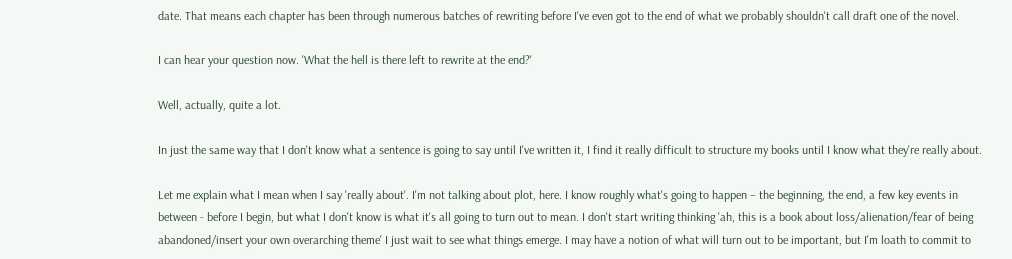date. That means each chapter has been through numerous batches of rewriting before I've even got to the end of what we probably shouldn't call draft one of the novel.

I can hear your question now. 'What the hell is there left to rewrite at the end?'

Well, actually, quite a lot.

In just the same way that I don't know what a sentence is going to say until I've written it, I find it really difficult to structure my books until I know what they're really about.

Let me explain what I mean when I say 'really about'. I'm not talking about plot, here. I know roughly what's going to happen – the beginning, the end, a few key events in between - before I begin, but what I don't know is what it's all going to turn out to mean. I don't start writing thinking 'ah, this is a book about loss/alienation/fear of being abandoned/insert your own overarching theme' I just wait to see what things emerge. I may have a notion of what will turn out to be important, but I'm loath to commit to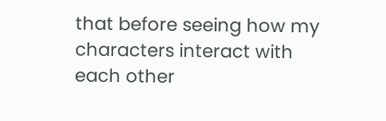that before seeing how my characters interact with each other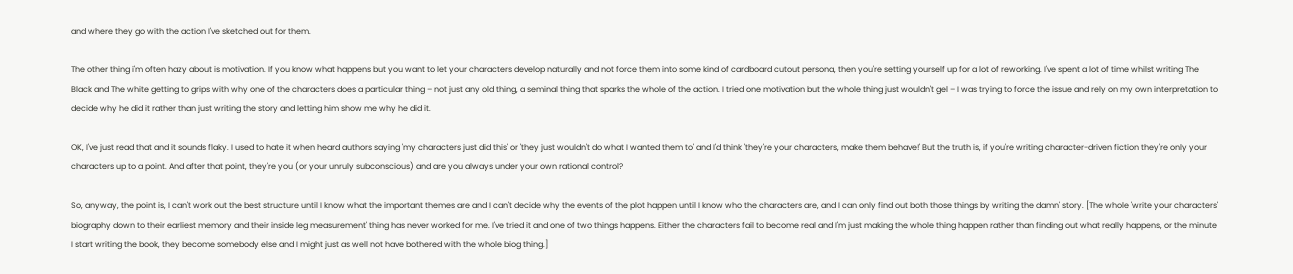and where they go with the action I've sketched out for them.

The other thing i'm often hazy about is motivation. If you know what happens but you want to let your characters develop naturally and not force them into some kind of cardboard cutout persona, then you're setting yourself up for a lot of reworking. I've spent a lot of time whilst writing The Black and The white getting to grips with why one of the characters does a particular thing – not just any old thing, a seminal thing that sparks the whole of the action. I tried one motivation but the whole thing just wouldn't gel – I was trying to force the issue and rely on my own interpretation to decide why he did it rather than just writing the story and letting him show me why he did it.

OK, I've just read that and it sounds flaky. I used to hate it when heard authors saying 'my characters just did this' or 'they just wouldn't do what I wanted them to' and I'd think 'they're your characters, make them behave!' But the truth is, if you're writing character-driven fiction they're only your characters up to a point. And after that point, they're you (or your unruly subconscious) and are you always under your own rational control?

So, anyway, the point is, I can't work out the best structure until I know what the important themes are and I can't decide why the events of the plot happen until I know who the characters are, and I can only find out both those things by writing the damn' story. [The whole 'write your characters' biography down to their earliest memory and their inside leg measurement' thing has never worked for me. I've tried it and one of two things happens. Either the characters fail to become real and I'm just making the whole thing happen rather than finding out what really happens, or the minute I start writing the book, they become somebody else and I might just as well not have bothered with the whole biog thing.]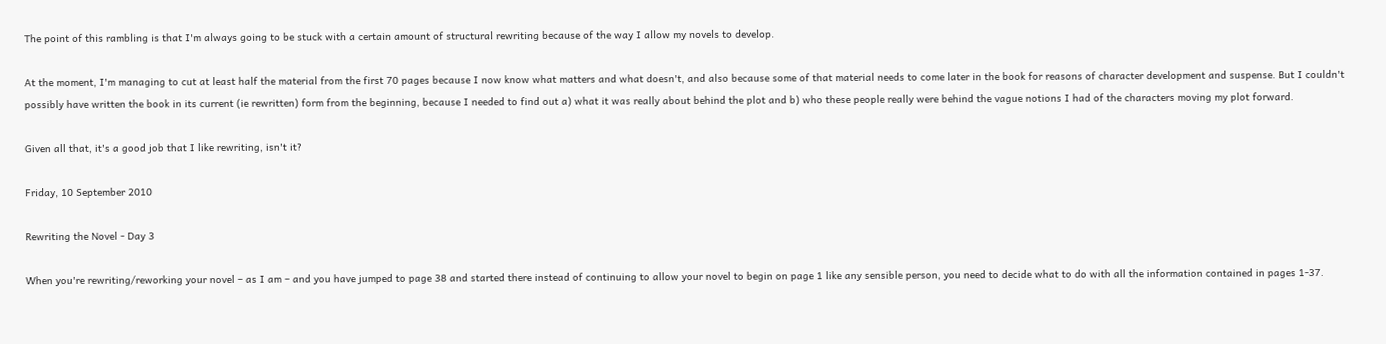The point of this rambling is that I'm always going to be stuck with a certain amount of structural rewriting because of the way I allow my novels to develop.

At the moment, I'm managing to cut at least half the material from the first 70 pages because I now know what matters and what doesn't, and also because some of that material needs to come later in the book for reasons of character development and suspense. But I couldn't possibly have written the book in its current (ie rewritten) form from the beginning, because I needed to find out a) what it was really about behind the plot and b) who these people really were behind the vague notions I had of the characters moving my plot forward.

Given all that, it's a good job that I like rewriting, isn't it?

Friday, 10 September 2010

Rewriting the Novel - Day 3

When you're rewriting/reworking your novel – as I am – and you have jumped to page 38 and started there instead of continuing to allow your novel to begin on page 1 like any sensible person, you need to decide what to do with all the information contained in pages 1-37.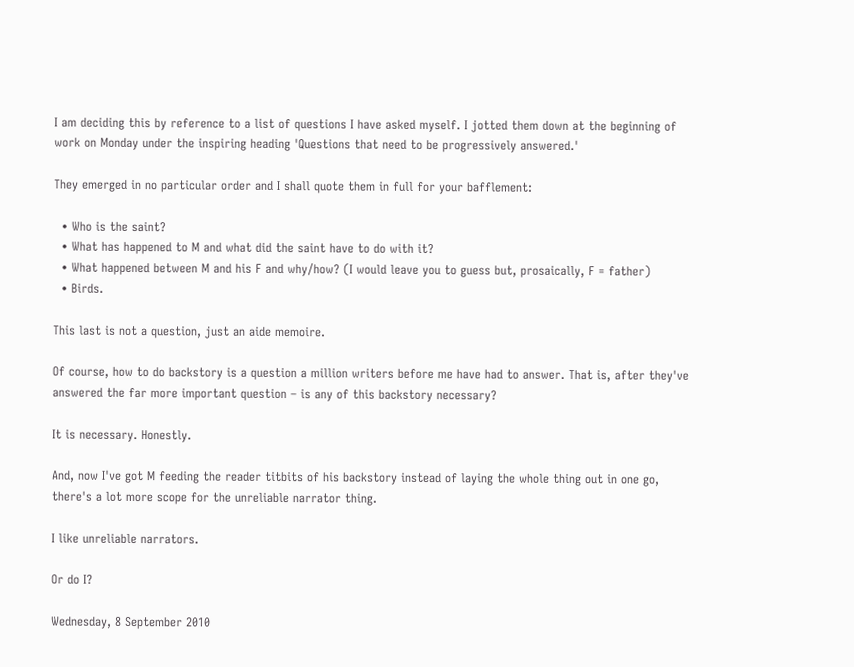I am deciding this by reference to a list of questions I have asked myself. I jotted them down at the beginning of work on Monday under the inspiring heading 'Questions that need to be progressively answered.'

They emerged in no particular order and I shall quote them in full for your bafflement:

  • Who is the saint?
  • What has happened to M and what did the saint have to do with it?
  • What happened between M and his F and why/how? (I would leave you to guess but, prosaically, F = father)
  • Birds.

This last is not a question, just an aide memoire.

Of course, how to do backstory is a question a million writers before me have had to answer. That is, after they've answered the far more important question – is any of this backstory necessary?

It is necessary. Honestly.

And, now I've got M feeding the reader titbits of his backstory instead of laying the whole thing out in one go, there's a lot more scope for the unreliable narrator thing.

I like unreliable narrators.

Or do I?

Wednesday, 8 September 2010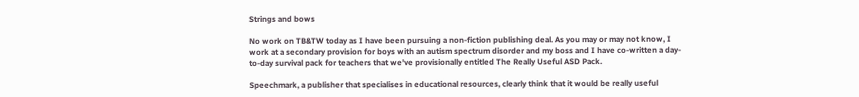Strings and bows

No work on TB&TW today as I have been pursuing a non-fiction publishing deal. As you may or may not know, I work at a secondary provision for boys with an autism spectrum disorder and my boss and I have co-written a day-to-day survival pack for teachers that we've provisionally entitled The Really Useful ASD Pack.

Speechmark, a publisher that specialises in educational resources, clearly think that it would be really useful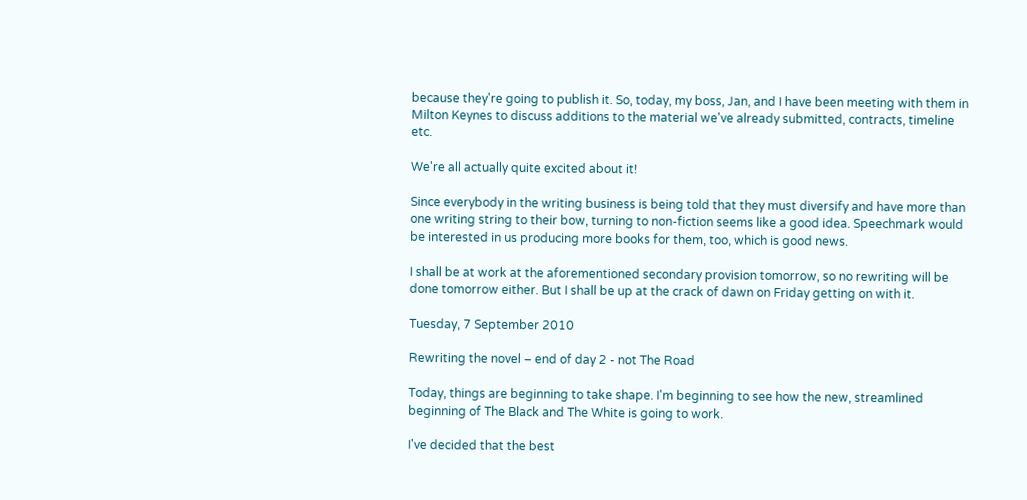because they're going to publish it. So, today, my boss, Jan, and I have been meeting with them in Milton Keynes to discuss additions to the material we've already submitted, contracts, timeline etc.

We're all actually quite excited about it!

Since everybody in the writing business is being told that they must diversify and have more than one writing string to their bow, turning to non-fiction seems like a good idea. Speechmark would be interested in us producing more books for them, too, which is good news.

I shall be at work at the aforementioned secondary provision tomorrow, so no rewriting will be done tomorrow either. But I shall be up at the crack of dawn on Friday getting on with it.

Tuesday, 7 September 2010

Rewriting the novel – end of day 2 - not The Road

Today, things are beginning to take shape. I'm beginning to see how the new, streamlined beginning of The Black and The White is going to work.

I've decided that the best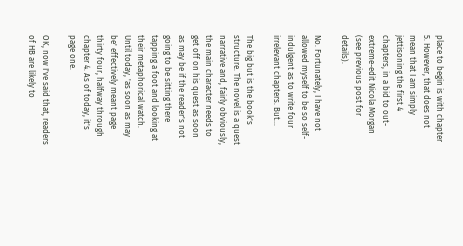place to begin is with chapter 5. However, that does not mean that I am simply jettisoning the first 4 chapters, in a bid to out-extreme-edit Nicola Morgan (see previous post for details).

No. Fortunately, I have not allowed myself to be so self-indulgent as to write four irrelevant chapters. But...

The big but is the book's structure. The novel is a quest narrative and, fairly obviously, the main character needs to get off on his quest as soon as may be if the reader's not going to be sitting there tapping a foot and looking at their metaphorical watch. Until today, 'as soon as may be' effectively meant page thirty four, halfway through chapter 4. As of today, it's page one.

OK, now I've said that, readers of HB are likely to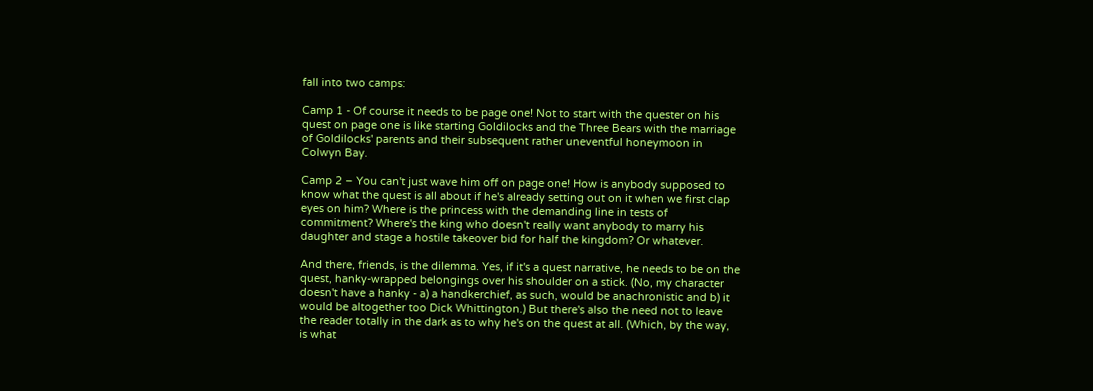fall into two camps:

Camp 1 - Of course it needs to be page one! Not to start with the quester on his quest on page one is like starting Goldilocks and the Three Bears with the marriage of Goldilocks' parents and their subsequent rather uneventful honeymoon in Colwyn Bay.

Camp 2 – You can't just wave him off on page one! How is anybody supposed to know what the quest is all about if he's already setting out on it when we first clap eyes on him? Where is the princess with the demanding line in tests of commitment? Where's the king who doesn't really want anybody to marry his daughter and stage a hostile takeover bid for half the kingdom? Or whatever.

And there, friends, is the dilemma. Yes, if it's a quest narrative, he needs to be on the quest, hanky-wrapped belongings over his shoulder on a stick. (No, my character doesn't have a hanky - a) a handkerchief, as such, would be anachronistic and b) it would be altogether too Dick Whittington.) But there's also the need not to leave the reader totally in the dark as to why he's on the quest at all. (Which, by the way, is what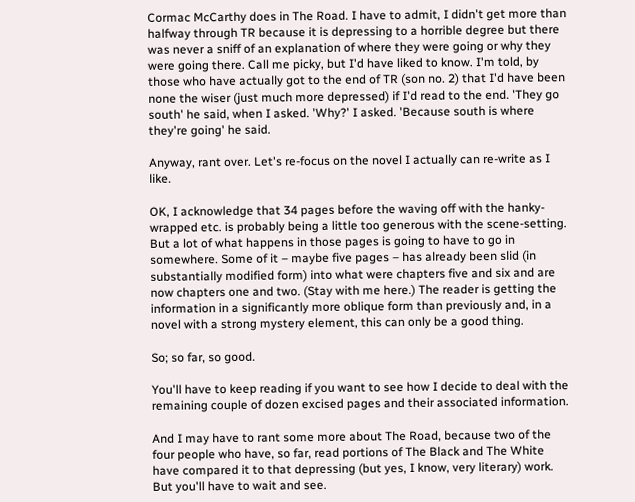Cormac McCarthy does in The Road. I have to admit, I didn't get more than halfway through TR because it is depressing to a horrible degree but there was never a sniff of an explanation of where they were going or why they were going there. Call me picky, but I'd have liked to know. I'm told, by those who have actually got to the end of TR (son no. 2) that I'd have been none the wiser (just much more depressed) if I'd read to the end. 'They go south' he said, when I asked. 'Why?' I asked. 'Because south is where they're going' he said.

Anyway, rant over. Let's re-focus on the novel I actually can re-write as I like.

OK, I acknowledge that 34 pages before the waving off with the hanky-wrapped etc. is probably being a little too generous with the scene-setting. But a lot of what happens in those pages is going to have to go in somewhere. Some of it – maybe five pages – has already been slid (in substantially modified form) into what were chapters five and six and are now chapters one and two. (Stay with me here.) The reader is getting the information in a significantly more oblique form than previously and, in a novel with a strong mystery element, this can only be a good thing.

So; so far, so good.

You'll have to keep reading if you want to see how I decide to deal with the remaining couple of dozen excised pages and their associated information.

And I may have to rant some more about The Road, because two of the four people who have, so far, read portions of The Black and The White have compared it to that depressing (but yes, I know, very literary) work. But you'll have to wait and see.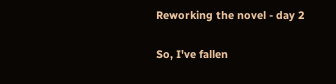Reworking the novel - day 2

So, I've fallen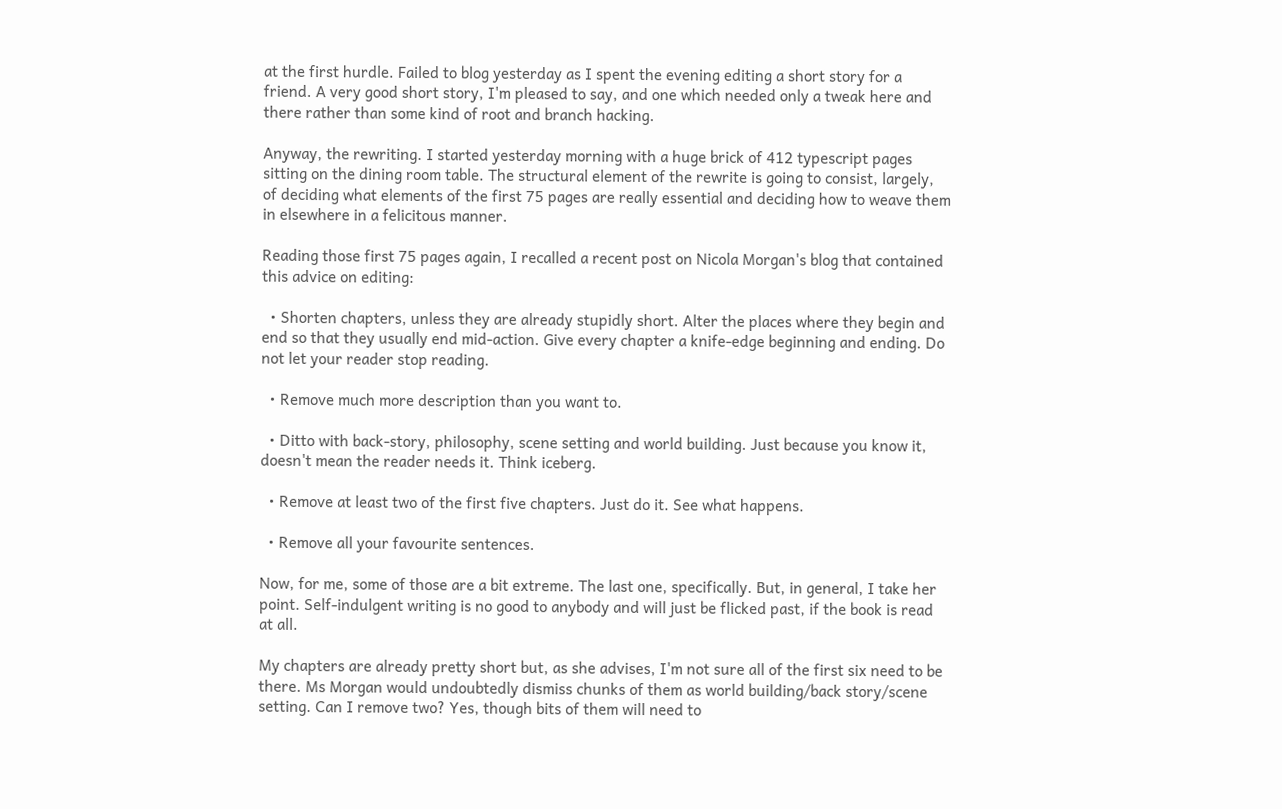at the first hurdle. Failed to blog yesterday as I spent the evening editing a short story for a friend. A very good short story, I'm pleased to say, and one which needed only a tweak here and there rather than some kind of root and branch hacking.

Anyway, the rewriting. I started yesterday morning with a huge brick of 412 typescript pages sitting on the dining room table. The structural element of the rewrite is going to consist, largely, of deciding what elements of the first 75 pages are really essential and deciding how to weave them in elsewhere in a felicitous manner.

Reading those first 75 pages again, I recalled a recent post on Nicola Morgan's blog that contained this advice on editing:

  • Shorten chapters, unless they are already stupidly short. Alter the places where they begin and end so that they usually end mid-action. Give every chapter a knife-edge beginning and ending. Do not let your reader stop reading.

  • Remove much more description than you want to.

  • Ditto with back-story, philosophy, scene setting and world building. Just because you know it, doesn't mean the reader needs it. Think iceberg.

  • Remove at least two of the first five chapters. Just do it. See what happens.

  • Remove all your favourite sentences.

Now, for me, some of those are a bit extreme. The last one, specifically. But, in general, I take her point. Self-indulgent writing is no good to anybody and will just be flicked past, if the book is read at all.

My chapters are already pretty short but, as she advises, I'm not sure all of the first six need to be there. Ms Morgan would undoubtedly dismiss chunks of them as world building/back story/scene setting. Can I remove two? Yes, though bits of them will need to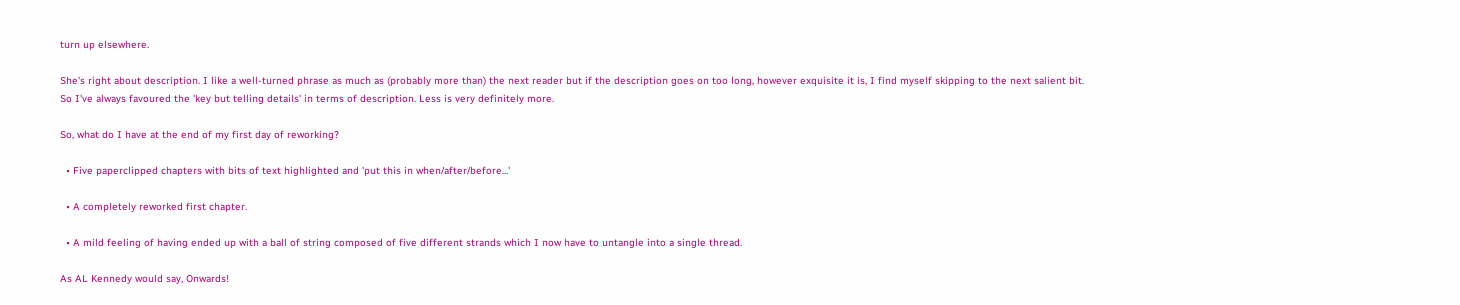turn up elsewhere.

She's right about description. I like a well-turned phrase as much as (probably more than) the next reader but if the description goes on too long, however exquisite it is, I find myself skipping to the next salient bit. So I've always favoured the 'key but telling details' in terms of description. Less is very definitely more.

So, what do I have at the end of my first day of reworking?

  • Five paperclipped chapters with bits of text highlighted and 'put this in when/after/before...'

  • A completely reworked first chapter.

  • A mild feeling of having ended up with a ball of string composed of five different strands which I now have to untangle into a single thread.

As AL Kennedy would say, Onwards!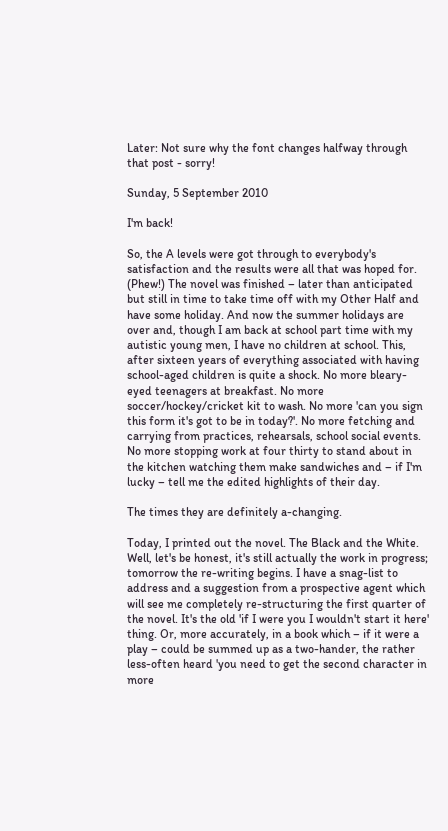Later: Not sure why the font changes halfway through that post - sorry!

Sunday, 5 September 2010

I'm back!

So, the A levels were got through to everybody's satisfaction and the results were all that was hoped for. (Phew!) The novel was finished – later than anticipated but still in time to take time off with my Other Half and have some holiday. And now the summer holidays are over and, though I am back at school part time with my autistic young men, I have no children at school. This, after sixteen years of everything associated with having school-aged children is quite a shock. No more bleary-eyed teenagers at breakfast. No more soccer/hockey/cricket kit to wash. No more 'can you sign this form it's got to be in today?'. No more fetching and carrying from practices, rehearsals, school social events. No more stopping work at four thirty to stand about in the kitchen watching them make sandwiches and – if I'm lucky – tell me the edited highlights of their day.

The times they are definitely a-changing.

Today, I printed out the novel. The Black and the White. Well, let's be honest, it's still actually the work in progress; tomorrow the re-writing begins. I have a snag-list to address and a suggestion from a prospective agent which will see me completely re-structuring the first quarter of the novel. It's the old 'if I were you I wouldn't start it here' thing. Or, more accurately, in a book which – if it were a play – could be summed up as a two-hander, the rather less-often heard 'you need to get the second character in more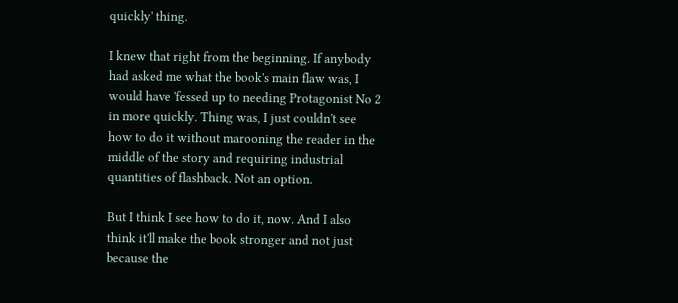quickly' thing.

I knew that right from the beginning. If anybody had asked me what the book's main flaw was, I would have 'fessed up to needing Protagonist No 2 in more quickly. Thing was, I just couldn't see how to do it without marooning the reader in the middle of the story and requiring industrial quantities of flashback. Not an option.

But I think I see how to do it, now. And I also think it'll make the book stronger and not just because the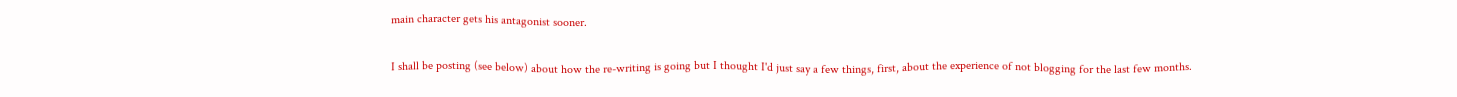main character gets his antagonist sooner.

I shall be posting (see below) about how the re-writing is going but I thought I'd just say a few things, first, about the experience of not blogging for the last few months.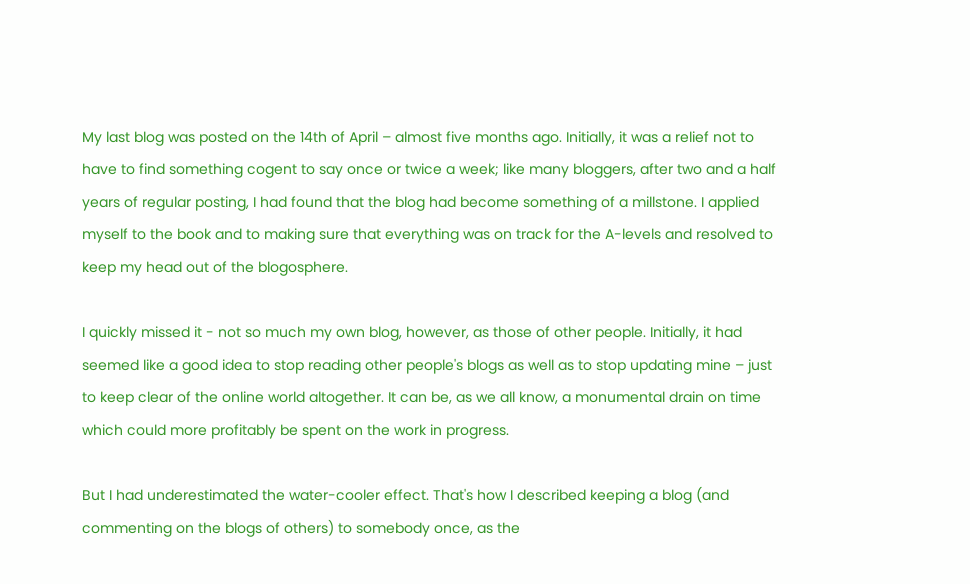My last blog was posted on the 14th of April – almost five months ago. Initially, it was a relief not to have to find something cogent to say once or twice a week; like many bloggers, after two and a half years of regular posting, I had found that the blog had become something of a millstone. I applied myself to the book and to making sure that everything was on track for the A-levels and resolved to keep my head out of the blogosphere.

I quickly missed it - not so much my own blog, however, as those of other people. Initially, it had seemed like a good idea to stop reading other people's blogs as well as to stop updating mine – just to keep clear of the online world altogether. It can be, as we all know, a monumental drain on time which could more profitably be spent on the work in progress.

But I had underestimated the water-cooler effect. That's how I described keeping a blog (and commenting on the blogs of others) to somebody once, as the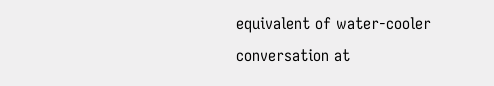equivalent of water-cooler conversation at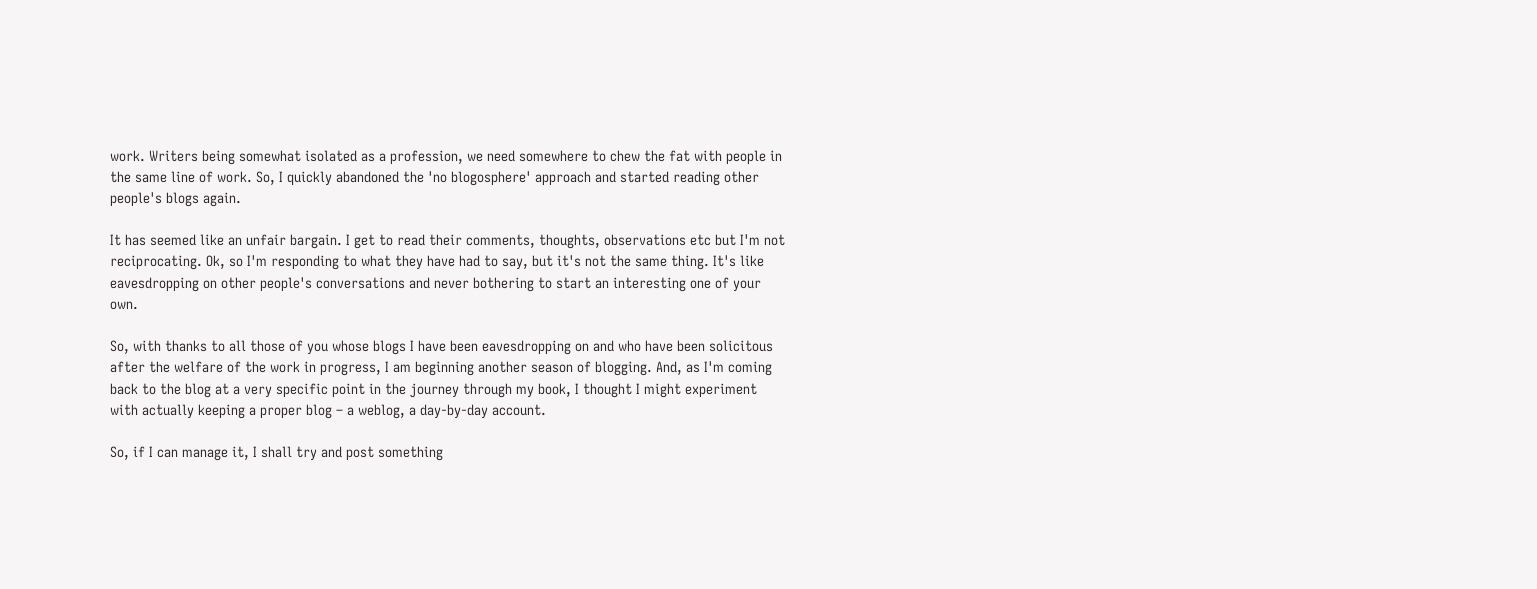work. Writers being somewhat isolated as a profession, we need somewhere to chew the fat with people in the same line of work. So, I quickly abandoned the 'no blogosphere' approach and started reading other people's blogs again.

It has seemed like an unfair bargain. I get to read their comments, thoughts, observations etc but I'm not reciprocating. Ok, so I'm responding to what they have had to say, but it's not the same thing. It's like eavesdropping on other people's conversations and never bothering to start an interesting one of your own.

So, with thanks to all those of you whose blogs I have been eavesdropping on and who have been solicitous after the welfare of the work in progress, I am beginning another season of blogging. And, as I'm coming back to the blog at a very specific point in the journey through my book, I thought I might experiment with actually keeping a proper blog – a weblog, a day-by-day account.

So, if I can manage it, I shall try and post something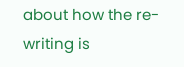about how the re-writing is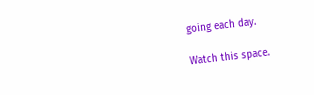going each day.

Watch this space.